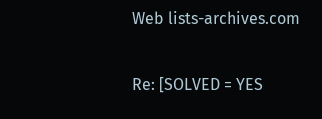Web lists-archives.com

Re: [SOLVED = YES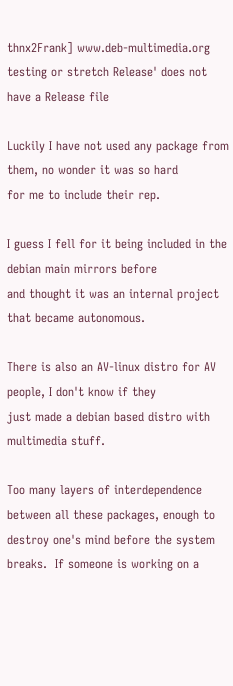thnx2Frank] www.deb-multimedia.org testing or stretch Release' does not have a Release file

Luckily I have not used any package from them, no wonder it was so hard
for me to include their rep.

I guess I fell for it being included in the debian main mirrors before
and thought it was an internal project that became autonomous.

There is also an AV-linux distro for AV people, I don't know if they
just made a debian based distro with multimedia stuff.

Too many layers of interdependence between all these packages, enough to
destroy one's mind before the system breaks.  If someone is working on a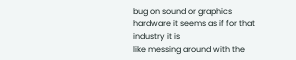bug on sound or graphics hardware it seems as if for that industry it is
like messing around with the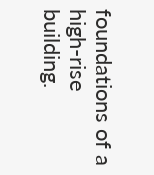foundations of a high-rise building.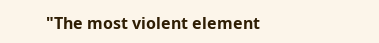"The most violent element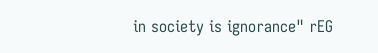in society is ignorance" rEG